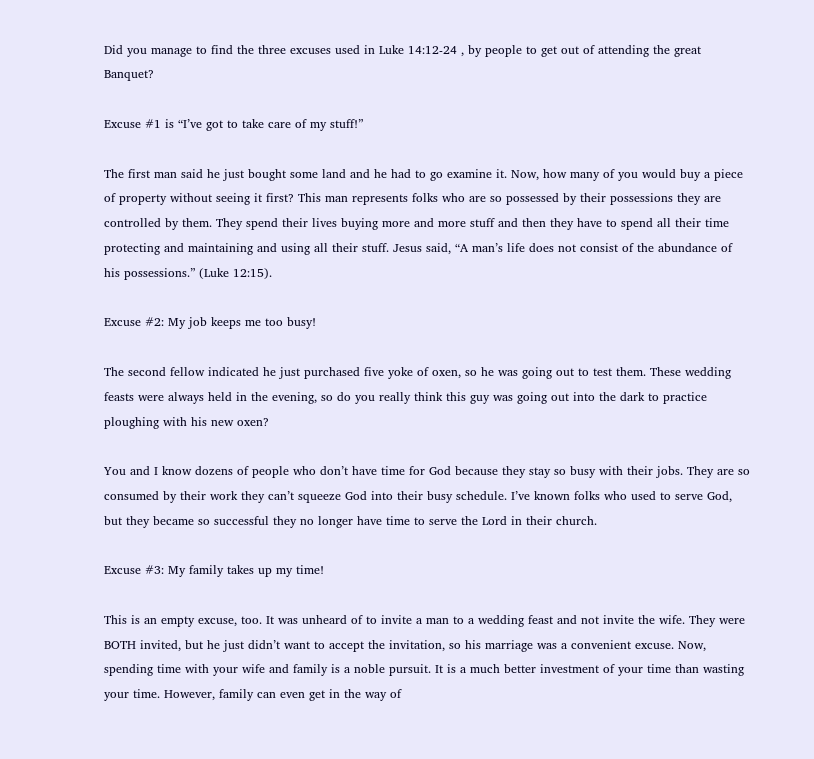Did you manage to find the three excuses used in Luke 14:12-24 , by people to get out of attending the great Banquet?

Excuse #1 is “I’ve got to take care of my stuff!”

The first man said he just bought some land and he had to go examine it. Now, how many of you would buy a piece of property without seeing it first? This man represents folks who are so possessed by their possessions they are controlled by them. They spend their lives buying more and more stuff and then they have to spend all their time protecting and maintaining and using all their stuff. Jesus said, “A man’s life does not consist of the abundance of his possessions.” (Luke 12:15).

Excuse #2: My job keeps me too busy!

The second fellow indicated he just purchased five yoke of oxen, so he was going out to test them. These wedding feasts were always held in the evening, so do you really think this guy was going out into the dark to practice ploughing with his new oxen?

You and I know dozens of people who don’t have time for God because they stay so busy with their jobs. They are so consumed by their work they can’t squeeze God into their busy schedule. I’ve known folks who used to serve God, but they became so successful they no longer have time to serve the Lord in their church.

Excuse #3: My family takes up my time!

This is an empty excuse, too. It was unheard of to invite a man to a wedding feast and not invite the wife. They were BOTH invited, but he just didn’t want to accept the invitation, so his marriage was a convenient excuse. Now, spending time with your wife and family is a noble pursuit. It is a much better investment of your time than wasting your time. However, family can even get in the way of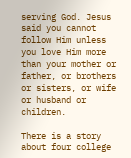serving God. Jesus said you cannot follow Him unless you love Him more than your mother or father, or brothers or sisters, or wife or husband or children.

There is a story about four college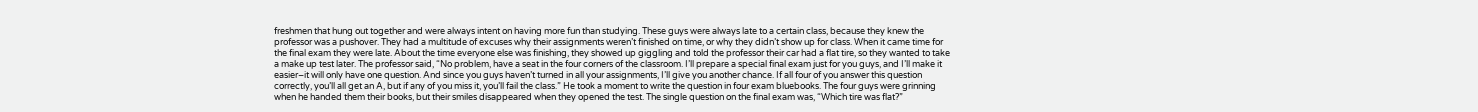freshmen that hung out together and were always intent on having more fun than studying. These guys were always late to a certain class, because they knew the professor was a pushover. They had a multitude of excuses why their assignments weren’t finished on time, or why they didn’t show up for class. When it came time for the final exam they were late. About the time everyone else was finishing, they showed up giggling and told the professor their car had a flat tire, so they wanted to take a make up test later. The professor said, “No problem, have a seat in the four corners of the classroom. I’ll prepare a special final exam just for you guys, and I’ll make it easier–it will only have one question. And since you guys haven’t turned in all your assignments, I’ll give you another chance. If all four of you answer this question correctly, you’ll all get an A, but if any of you miss it, you’ll fail the class.” He took a moment to write the question in four exam bluebooks. The four guys were grinning when he handed them their books, but their smiles disappeared when they opened the test. The single question on the final exam was, “Which tire was flat?”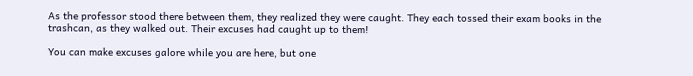As the professor stood there between them, they realized they were caught. They each tossed their exam books in the trashcan, as they walked out. Their excuses had caught up to them!

You can make excuses galore while you are here, but one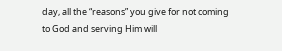day, all the “reasons” you give for not coming to God and serving Him will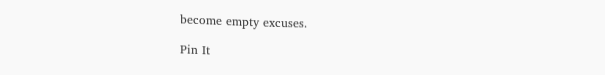become empty excuses.

Pin It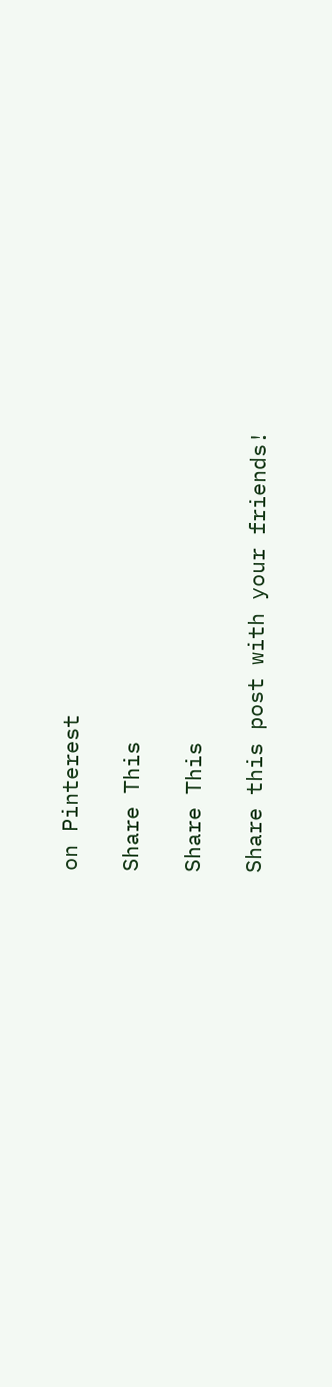on Pinterest

Share This

Share This

Share this post with your friends!